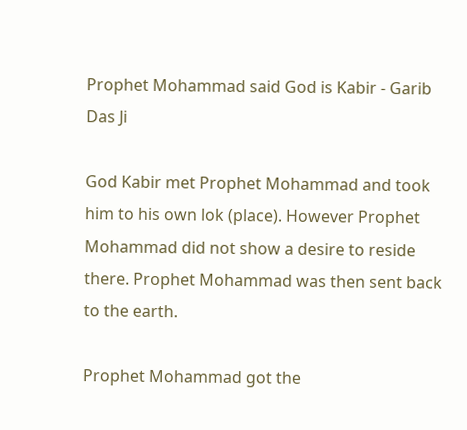Prophet Mohammad said God is Kabir - Garib Das Ji

God Kabir met Prophet Mohammad and took him to his own lok (place). However Prophet Mohammad did not show a desire to reside there. Prophet Mohammad was then sent back to the earth.

Prophet Mohammad got the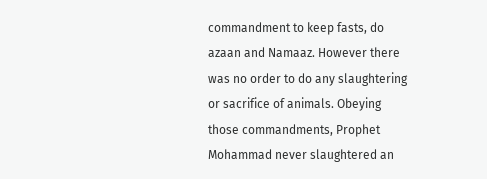commandment to keep fasts, do azaan and Namaaz. However there was no order to do any slaughtering or sacrifice of animals. Obeying those commandments, Prophet Mohammad never slaughtered an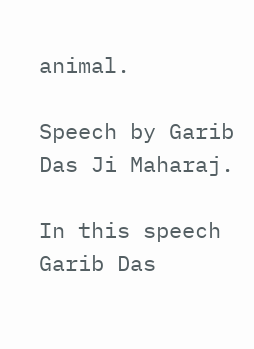animal.

Speech by Garib Das Ji Maharaj.

In this speech Garib Das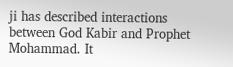ji has described interactions between God Kabir and Prophet Mohammad. It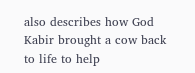also describes how God Kabir brought a cow back to life to help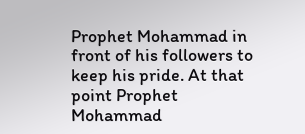Prophet Mohammad in front of his followers to keep his pride. At that point Prophet Mohammad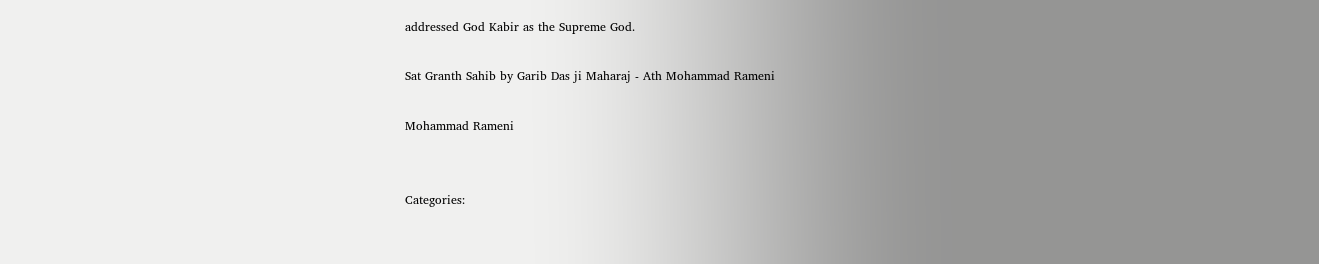addressed God Kabir as the Supreme God.

Sat Granth Sahib by Garib Das ji Maharaj - Ath Mohammad Rameni

Mohammad Rameni


Categories: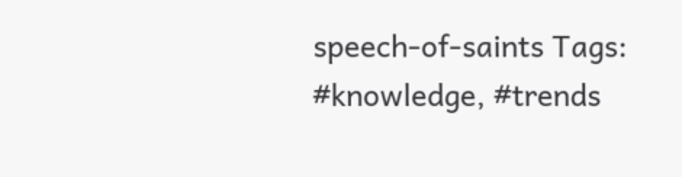speech-of-saints Tags: #knowledge, #trends